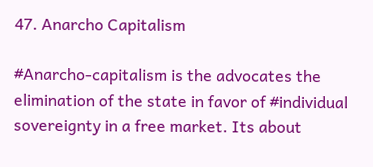47. Anarcho Capitalism

#Anarcho-capitalism is the advocates the elimination of the state in favor of #individual sovereignty in a free market. Its about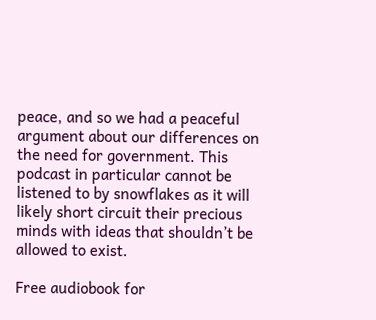peace, and so we had a peaceful argument about our differences on the need for government. This podcast in particular cannot be listened to by snowflakes as it will likely short circuit their precious minds with ideas that shouldn’t be allowed to exist.

Free audiobook for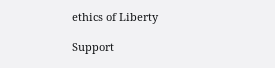ethics of Liberty

Support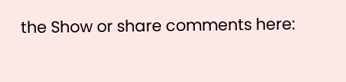the Show or share comments here: